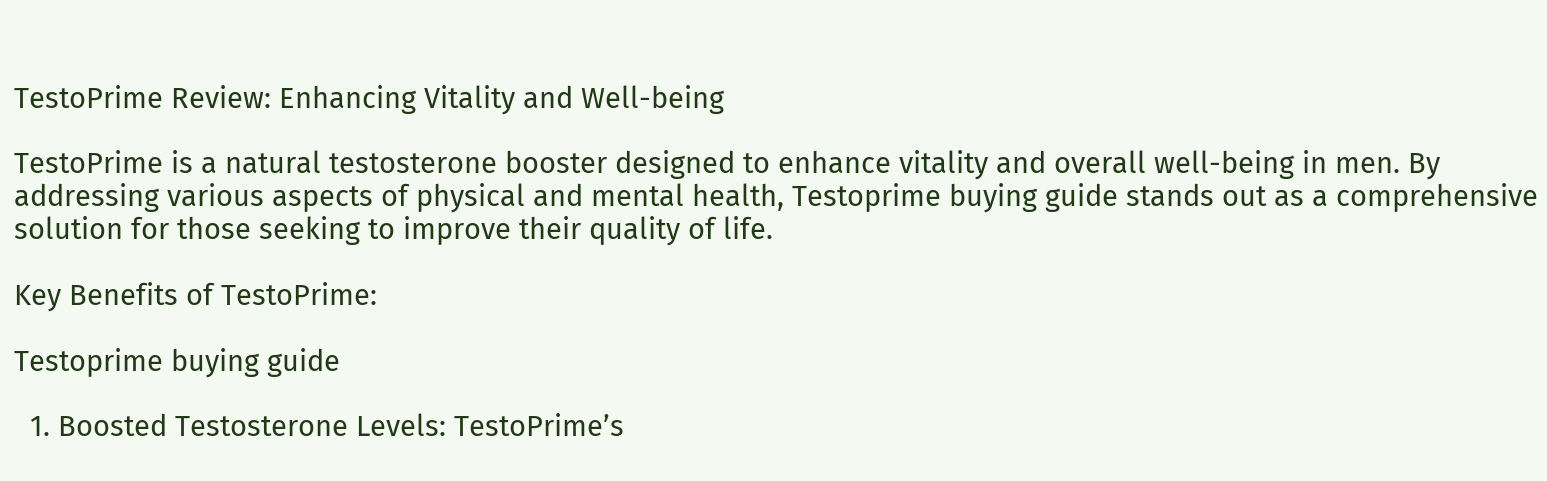TestoPrime Review: Enhancing Vitality and Well-being

TestoPrime is a natural testosterone booster designed to enhance vitality and overall well-being in men. By addressing various aspects of physical and mental health, Testoprime buying guide stands out as a comprehensive solution for those seeking to improve their quality of life.

Key Benefits of TestoPrime:

Testoprime buying guide

  1. Boosted Testosterone Levels: TestoPrime’s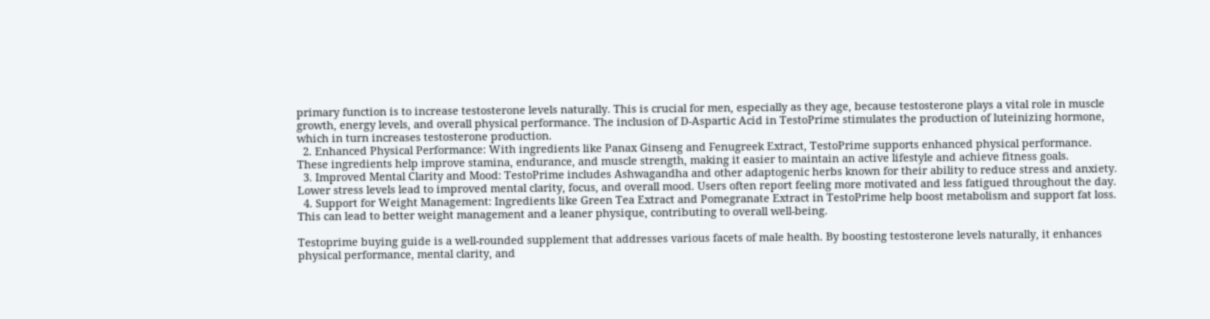primary function is to increase testosterone levels naturally. This is crucial for men, especially as they age, because testosterone plays a vital role in muscle growth, energy levels, and overall physical performance. The inclusion of D-Aspartic Acid in TestoPrime stimulates the production of luteinizing hormone, which in turn increases testosterone production.
  2. Enhanced Physical Performance: With ingredients like Panax Ginseng and Fenugreek Extract, TestoPrime supports enhanced physical performance. These ingredients help improve stamina, endurance, and muscle strength, making it easier to maintain an active lifestyle and achieve fitness goals.
  3. Improved Mental Clarity and Mood: TestoPrime includes Ashwagandha and other adaptogenic herbs known for their ability to reduce stress and anxiety. Lower stress levels lead to improved mental clarity, focus, and overall mood. Users often report feeling more motivated and less fatigued throughout the day.
  4. Support for Weight Management: Ingredients like Green Tea Extract and Pomegranate Extract in TestoPrime help boost metabolism and support fat loss. This can lead to better weight management and a leaner physique, contributing to overall well-being.

Testoprime buying guide is a well-rounded supplement that addresses various facets of male health. By boosting testosterone levels naturally, it enhances physical performance, mental clarity, and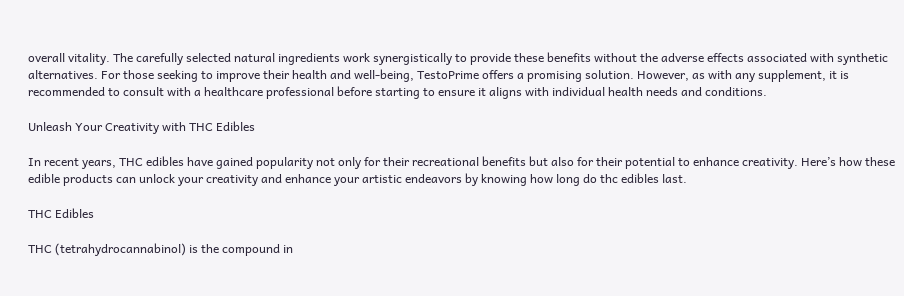overall vitality. The carefully selected natural ingredients work synergistically to provide these benefits without the adverse effects associated with synthetic alternatives. For those seeking to improve their health and well-being, TestoPrime offers a promising solution. However, as with any supplement, it is recommended to consult with a healthcare professional before starting to ensure it aligns with individual health needs and conditions.

Unleash Your Creativity with THC Edibles

In recent years, THC edibles have gained popularity not only for their recreational benefits but also for their potential to enhance creativity. Here’s how these edible products can unlock your creativity and enhance your artistic endeavors by knowing how long do thc edibles last.

THC Edibles

THC (tetrahydrocannabinol) is the compound in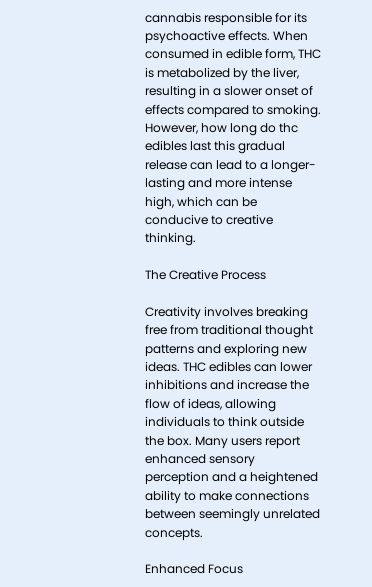cannabis responsible for its psychoactive effects. When consumed in edible form, THC is metabolized by the liver, resulting in a slower onset of effects compared to smoking. However, how long do thc edibles last this gradual release can lead to a longer-lasting and more intense high, which can be conducive to creative thinking.

The Creative Process

Creativity involves breaking free from traditional thought patterns and exploring new ideas. THC edibles can lower inhibitions and increase the flow of ideas, allowing individuals to think outside the box. Many users report enhanced sensory perception and a heightened ability to make connections between seemingly unrelated concepts.

Enhanced Focus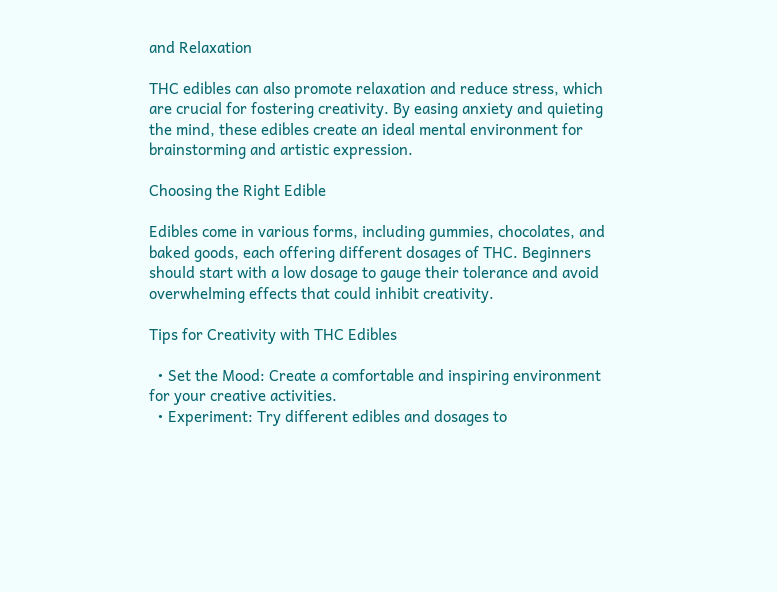and Relaxation

THC edibles can also promote relaxation and reduce stress, which are crucial for fostering creativity. By easing anxiety and quieting the mind, these edibles create an ideal mental environment for brainstorming and artistic expression.

Choosing the Right Edible

Edibles come in various forms, including gummies, chocolates, and baked goods, each offering different dosages of THC. Beginners should start with a low dosage to gauge their tolerance and avoid overwhelming effects that could inhibit creativity.

Tips for Creativity with THC Edibles

  • Set the Mood: Create a comfortable and inspiring environment for your creative activities.
  • Experiment: Try different edibles and dosages to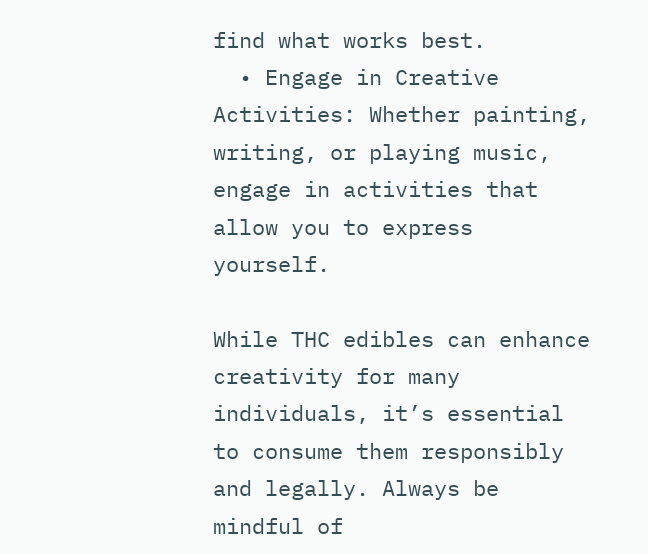find what works best.
  • Engage in Creative Activities: Whether painting, writing, or playing music, engage in activities that allow you to express yourself.

While THC edibles can enhance creativity for many individuals, it’s essential to consume them responsibly and legally. Always be mindful of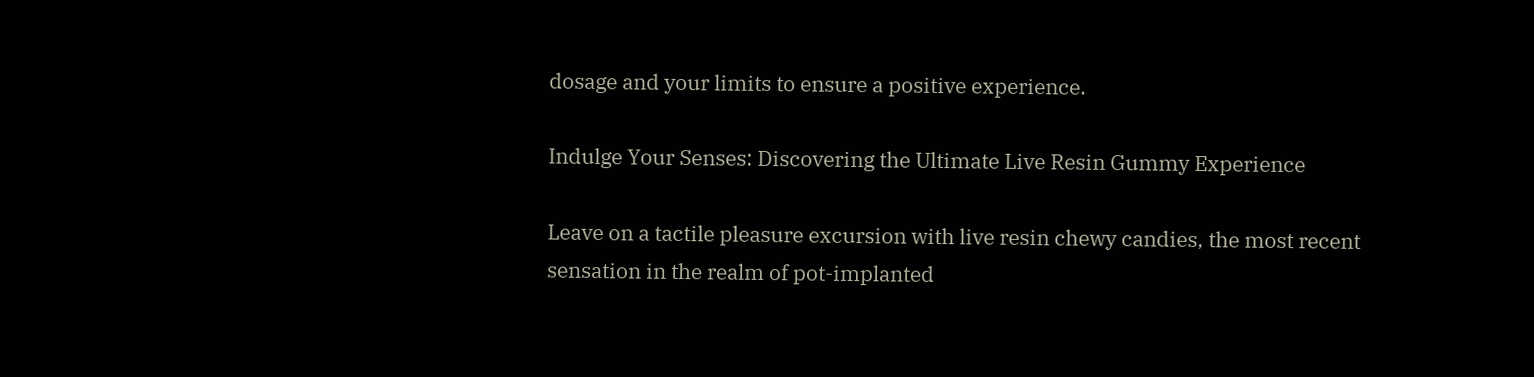dosage and your limits to ensure a positive experience.

Indulge Your Senses: Discovering the Ultimate Live Resin Gummy Experience

Leave on a tactile pleasure excursion with live resin chewy candies, the most recent sensation in the realm of pot-implanted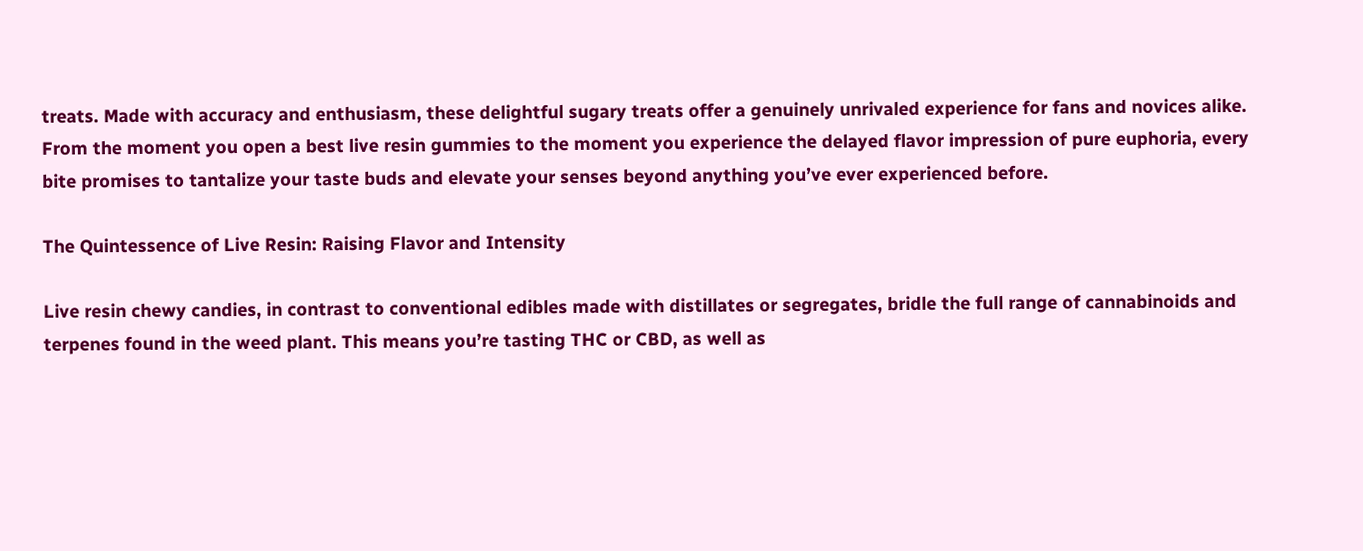treats. Made with accuracy and enthusiasm, these delightful sugary treats offer a genuinely unrivaled experience for fans and novices alike. From the moment you open a best live resin gummies to the moment you experience the delayed flavor impression of pure euphoria, every bite promises to tantalize your taste buds and elevate your senses beyond anything you’ve ever experienced before.

The Quintessence of Live Resin: Raising Flavor and Intensity

Live resin chewy candies, in contrast to conventional edibles made with distillates or segregates, bridle the full range of cannabinoids and terpenes found in the weed plant. This means you’re tasting THC or CBD, as well as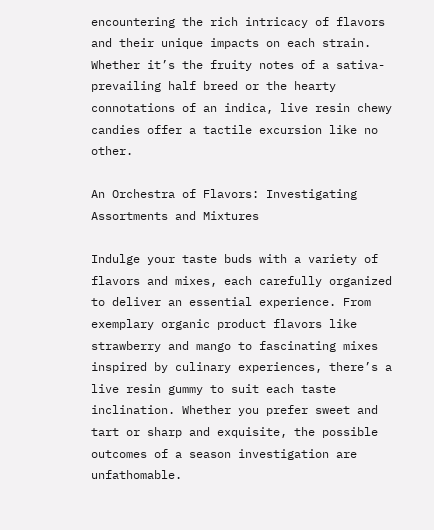encountering the rich intricacy of flavors and their unique impacts on each strain. Whether it’s the fruity notes of a sativa-prevailing half breed or the hearty connotations of an indica, live resin chewy candies offer a tactile excursion like no other.

An Orchestra of Flavors: Investigating Assortments and Mixtures

Indulge your taste buds with a variety of flavors and mixes, each carefully organized to deliver an essential experience. From exemplary organic product flavors like strawberry and mango to fascinating mixes inspired by culinary experiences, there’s a live resin gummy to suit each taste inclination. Whether you prefer sweet and tart or sharp and exquisite, the possible outcomes of a season investigation are unfathomable.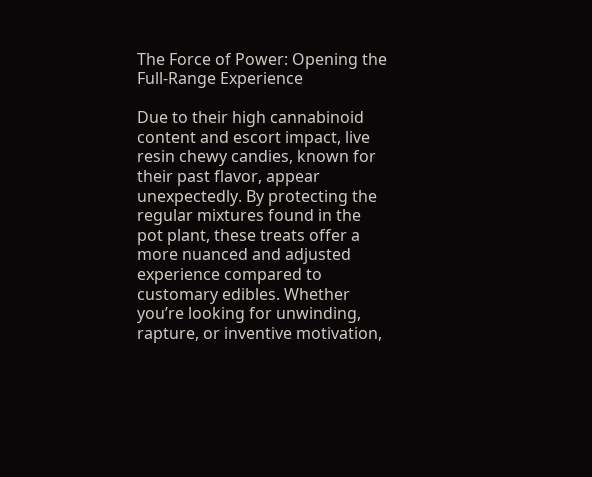The Force of Power: Opening the Full-Range Experience

Due to their high cannabinoid content and escort impact, live resin chewy candies, known for their past flavor, appear unexpectedly. By protecting the regular mixtures found in the pot plant, these treats offer a more nuanced and adjusted experience compared to customary edibles. Whether you’re looking for unwinding, rapture, or inventive motivation,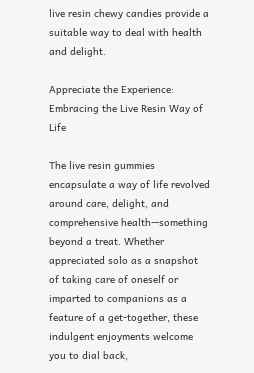live resin chewy candies provide a suitable way to deal with health and delight.

Appreciate the Experience: Embracing the Live Resin Way of Life

The live resin gummies encapsulate a way of life revolved around care, delight, and comprehensive health—something beyond a treat. Whether appreciated solo as a snapshot of taking care of oneself or imparted to companions as a feature of a get-together, these indulgent enjoyments welcome you to dial back,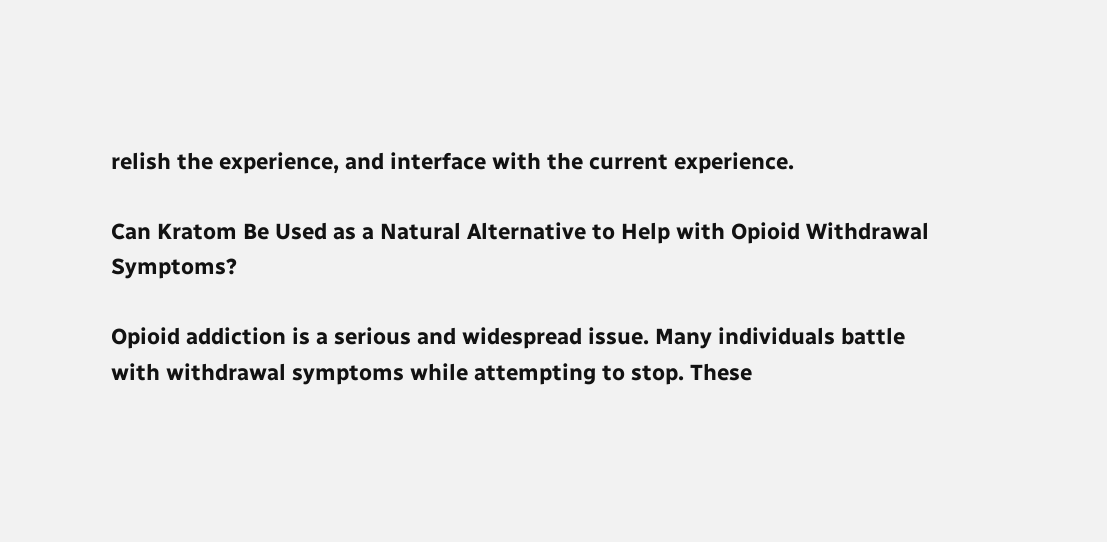relish the experience, and interface with the current experience.

Can Kratom Be Used as a Natural Alternative to Help with Opioid Withdrawal Symptoms?

Opioid addiction is a serious and widespread issue. Many individuals battle with withdrawal symptoms while attempting to stop. These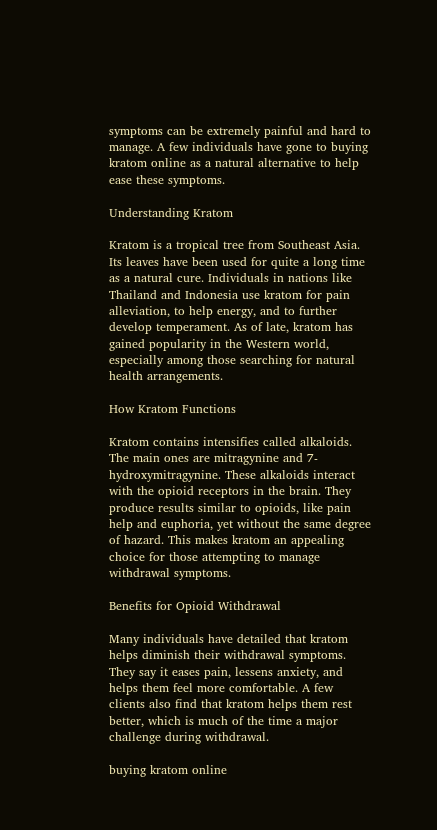symptoms can be extremely painful and hard to manage. A few individuals have gone to buying kratom online as a natural alternative to help ease these symptoms.

Understanding Kratom

Kratom is a tropical tree from Southeast Asia. Its leaves have been used for quite a long time as a natural cure. Individuals in nations like Thailand and Indonesia use kratom for pain alleviation, to help energy, and to further develop temperament. As of late, kratom has gained popularity in the Western world, especially among those searching for natural health arrangements.

How Kratom Functions

Kratom contains intensifies called alkaloids. The main ones are mitragynine and 7-hydroxymitragynine. These alkaloids interact with the opioid receptors in the brain. They produce results similar to opioids, like pain help and euphoria, yet without the same degree of hazard. This makes kratom an appealing choice for those attempting to manage withdrawal symptoms.

Benefits for Opioid Withdrawal

Many individuals have detailed that kratom helps diminish their withdrawal symptoms. They say it eases pain, lessens anxiety, and helps them feel more comfortable. A few clients also find that kratom helps them rest better, which is much of the time a major challenge during withdrawal.

buying kratom online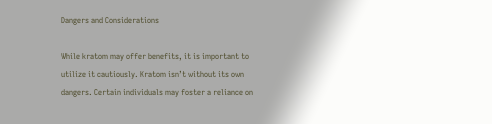Dangers and Considerations

While kratom may offer benefits, it is important to utilize it cautiously. Kratom isn’t without its own dangers. Certain individuals may foster a reliance on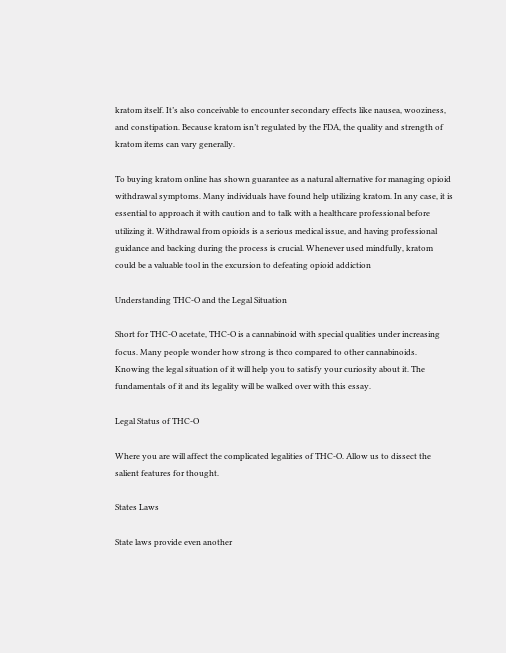kratom itself. It’s also conceivable to encounter secondary effects like nausea, wooziness, and constipation. Because kratom isn’t regulated by the FDA, the quality and strength of kratom items can vary generally.

To buying kratom online has shown guarantee as a natural alternative for managing opioid withdrawal symptoms. Many individuals have found help utilizing kratom. In any case, it is essential to approach it with caution and to talk with a healthcare professional before utilizing it. Withdrawal from opioids is a serious medical issue, and having professional guidance and backing during the process is crucial. Whenever used mindfully, kratom could be a valuable tool in the excursion to defeating opioid addiction

Understanding THC-O and the Legal Situation

Short for THC-O acetate, THC-O is a cannabinoid with special qualities under increasing focus. Many people wonder how strong is thco compared to other cannabinoids. Knowing the legal situation of it will help you to satisfy your curiosity about it. The fundamentals of it and its legality will be walked over with this essay.

Legal Status of THC-O

Where you are will affect the complicated legalities of THC-O. Allow us to dissect the salient features for thought.

States Laws

State laws provide even another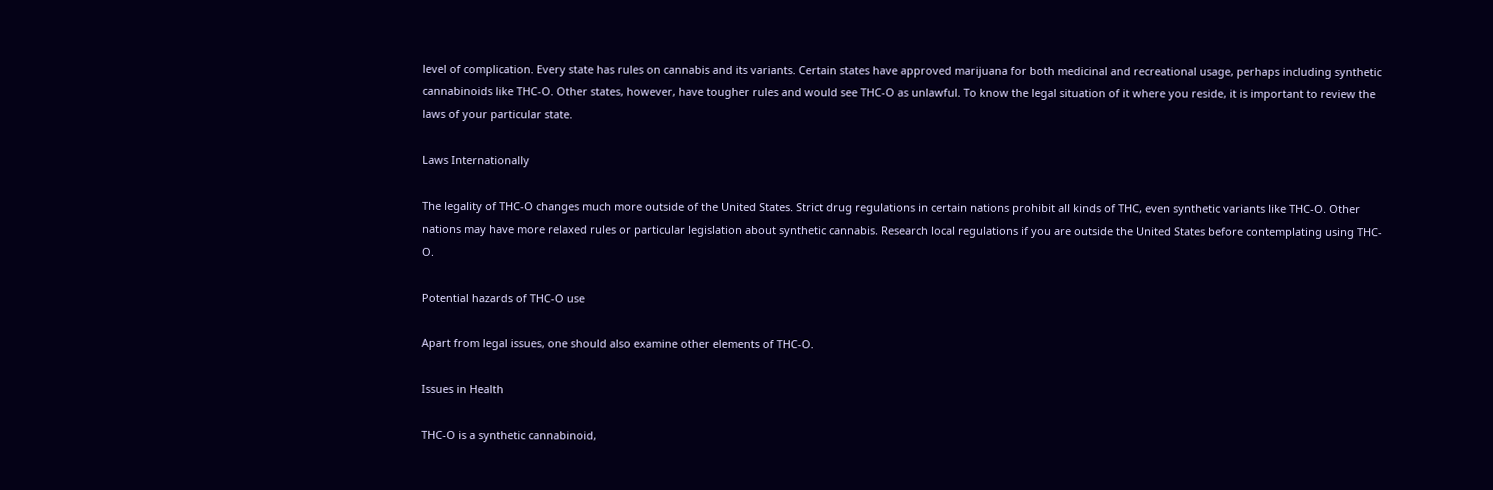level of complication. Every state has rules on cannabis and its variants. Certain states have approved marijuana for both medicinal and recreational usage, perhaps including synthetic cannabinoids like THC-O. Other states, however, have tougher rules and would see THC-O as unlawful. To know the legal situation of it where you reside, it is important to review the laws of your particular state.

Laws Internationally

The legality of THC-O changes much more outside of the United States. Strict drug regulations in certain nations prohibit all kinds of THC, even synthetic variants like THC-O. Other nations may have more relaxed rules or particular legislation about synthetic cannabis. Research local regulations if you are outside the United States before contemplating using THC-O.

Potential hazards of THC-O use

Apart from legal issues, one should also examine other elements of THC-O.

Issues in Health

THC-O is a synthetic cannabinoid,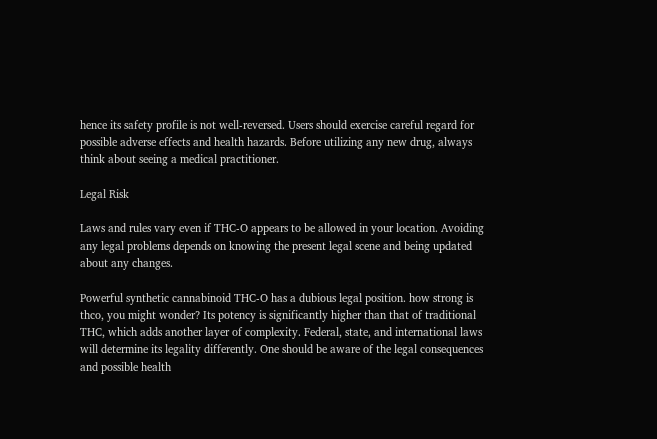hence its safety profile is not well-reversed. Users should exercise careful regard for possible adverse effects and health hazards. Before utilizing any new drug, always think about seeing a medical practitioner.

Legal Risk

Laws and rules vary even if THC-O appears to be allowed in your location. Avoiding any legal problems depends on knowing the present legal scene and being updated about any changes.

Powerful synthetic cannabinoid THC-O has a dubious legal position. how strong is thco, you might wonder? Its potency is significantly higher than that of traditional THC, which adds another layer of complexity. Federal, state, and international laws will determine its legality differently. One should be aware of the legal consequences and possible health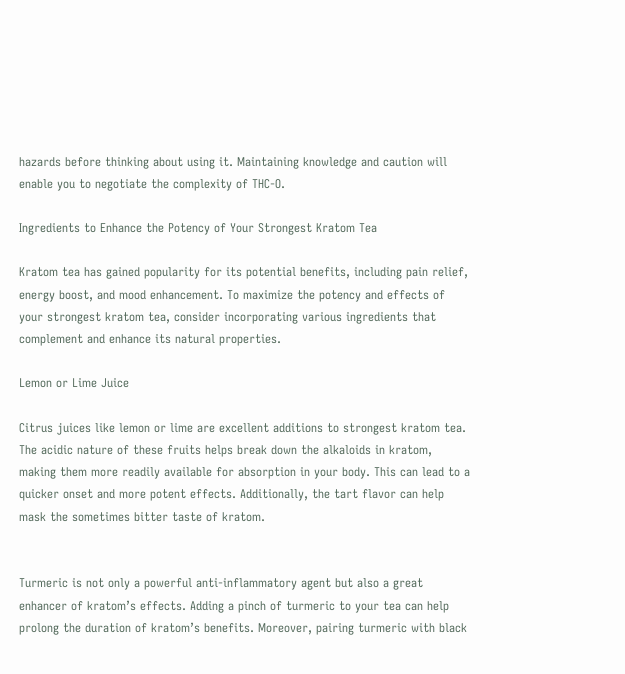hazards before thinking about using it. Maintaining knowledge and caution will enable you to negotiate the complexity of THC-O.

Ingredients to Enhance the Potency of Your Strongest Kratom Tea

Kratom tea has gained popularity for its potential benefits, including pain relief, energy boost, and mood enhancement. To maximize the potency and effects of your strongest kratom tea, consider incorporating various ingredients that complement and enhance its natural properties.

Lemon or Lime Juice

Citrus juices like lemon or lime are excellent additions to strongest kratom tea. The acidic nature of these fruits helps break down the alkaloids in kratom, making them more readily available for absorption in your body. This can lead to a quicker onset and more potent effects. Additionally, the tart flavor can help mask the sometimes bitter taste of kratom.


Turmeric is not only a powerful anti-inflammatory agent but also a great enhancer of kratom’s effects. Adding a pinch of turmeric to your tea can help prolong the duration of kratom’s benefits. Moreover, pairing turmeric with black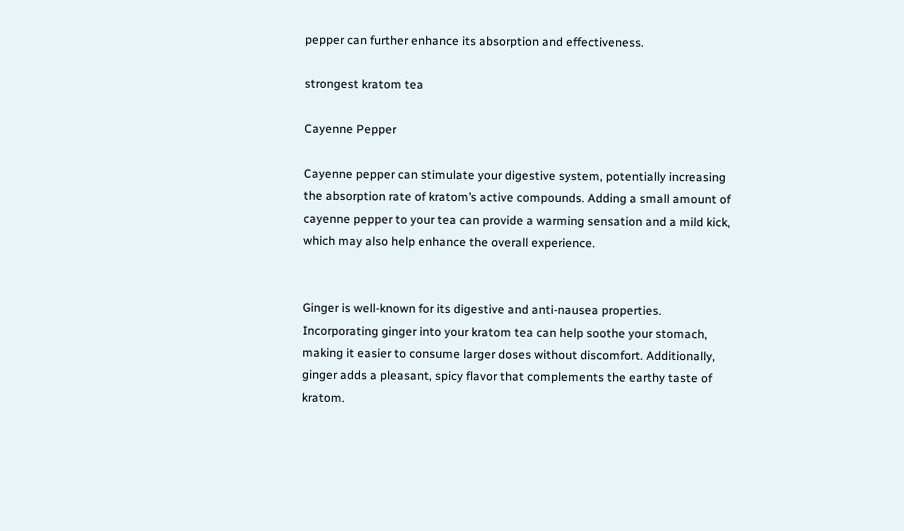pepper can further enhance its absorption and effectiveness.

strongest kratom tea

Cayenne Pepper

Cayenne pepper can stimulate your digestive system, potentially increasing the absorption rate of kratom’s active compounds. Adding a small amount of cayenne pepper to your tea can provide a warming sensation and a mild kick, which may also help enhance the overall experience.


Ginger is well-known for its digestive and anti-nausea properties. Incorporating ginger into your kratom tea can help soothe your stomach, making it easier to consume larger doses without discomfort. Additionally, ginger adds a pleasant, spicy flavor that complements the earthy taste of kratom.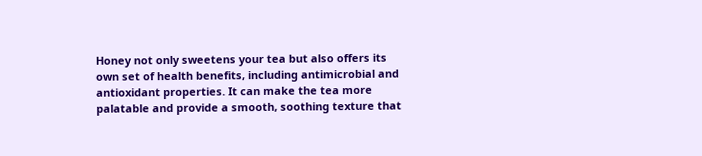Honey not only sweetens your tea but also offers its own set of health benefits, including antimicrobial and antioxidant properties. It can make the tea more palatable and provide a smooth, soothing texture that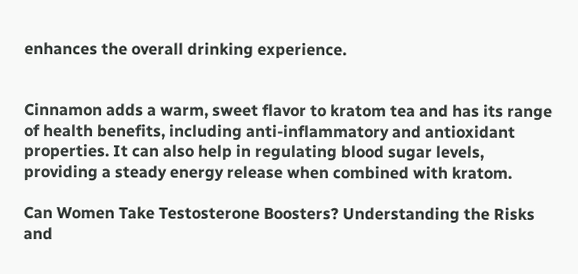enhances the overall drinking experience.


Cinnamon adds a warm, sweet flavor to kratom tea and has its range of health benefits, including anti-inflammatory and antioxidant properties. It can also help in regulating blood sugar levels, providing a steady energy release when combined with kratom.

Can Women Take Testosterone Boosters? Understanding the Risks and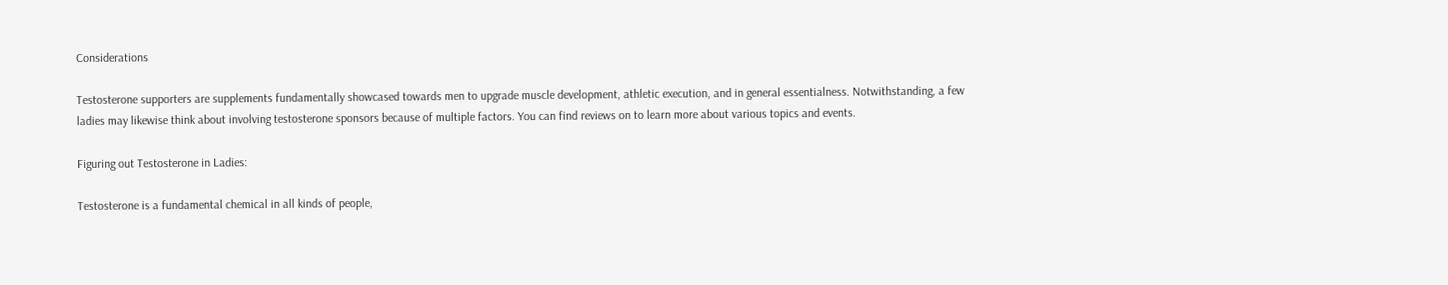Considerations

Testosterone supporters are supplements fundamentally showcased towards men to upgrade muscle development, athletic execution, and in general essentialness. Notwithstanding, a few ladies may likewise think about involving testosterone sponsors because of multiple factors. You can find reviews on to learn more about various topics and events.

Figuring out Testosterone in Ladies:

Testosterone is a fundamental chemical in all kinds of people,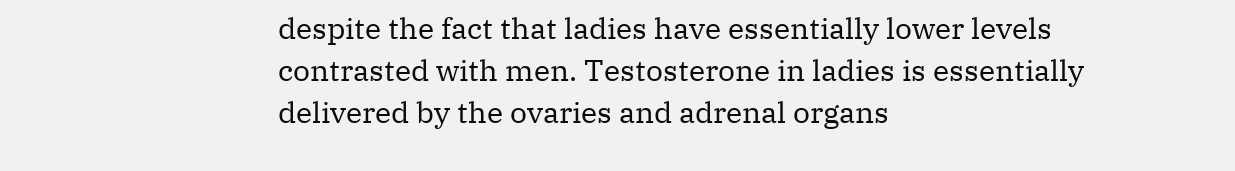despite the fact that ladies have essentially lower levels contrasted with men. Testosterone in ladies is essentially delivered by the ovaries and adrenal organs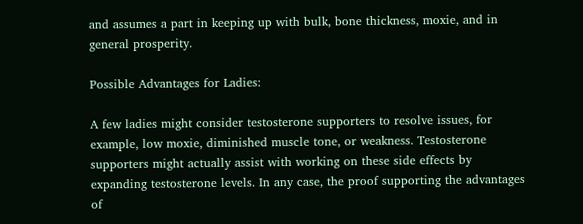and assumes a part in keeping up with bulk, bone thickness, moxie, and in general prosperity.

Possible Advantages for Ladies:

A few ladies might consider testosterone supporters to resolve issues, for example, low moxie, diminished muscle tone, or weakness. Testosterone supporters might actually assist with working on these side effects by expanding testosterone levels. In any case, the proof supporting the advantages of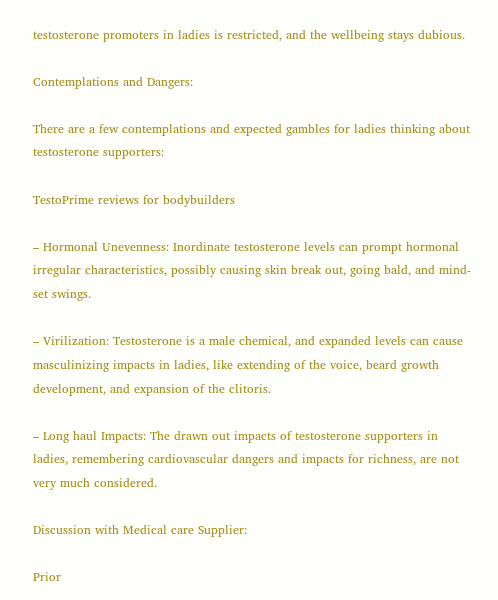testosterone promoters in ladies is restricted, and the wellbeing stays dubious.

Contemplations and Dangers:

There are a few contemplations and expected gambles for ladies thinking about testosterone supporters:

TestoPrime reviews for bodybuilders

– Hormonal Unevenness: Inordinate testosterone levels can prompt hormonal irregular characteristics, possibly causing skin break out, going bald, and mind-set swings.

– Virilization: Testosterone is a male chemical, and expanded levels can cause masculinizing impacts in ladies, like extending of the voice, beard growth development, and expansion of the clitoris.

– Long haul Impacts: The drawn out impacts of testosterone supporters in ladies, remembering cardiovascular dangers and impacts for richness, are not very much considered.

Discussion with Medical care Supplier:

Prior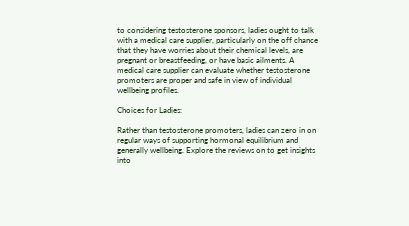to considering testosterone sponsors, ladies ought to talk with a medical care supplier, particularly on the off chance that they have worries about their chemical levels, are pregnant or breastfeeding, or have basic ailments. A medical care supplier can evaluate whether testosterone promoters are proper and safe in view of individual wellbeing profiles.

Choices for Ladies:

Rather than testosterone promoters, ladies can zero in on regular ways of supporting hormonal equilibrium and generally wellbeing. Explore the reviews on to get insights into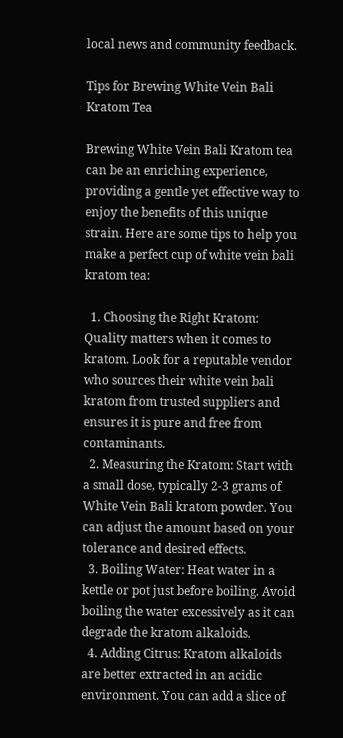local news and community feedback.

Tips for Brewing White Vein Bali Kratom Tea

Brewing White Vein Bali Kratom tea can be an enriching experience, providing a gentle yet effective way to enjoy the benefits of this unique strain. Here are some tips to help you make a perfect cup of white vein bali kratom tea:

  1. Choosing the Right Kratom: Quality matters when it comes to kratom. Look for a reputable vendor who sources their white vein bali kratom from trusted suppliers and ensures it is pure and free from contaminants.
  2. Measuring the Kratom: Start with a small dose, typically 2-3 grams of White Vein Bali kratom powder. You can adjust the amount based on your tolerance and desired effects.
  3. Boiling Water: Heat water in a kettle or pot just before boiling. Avoid boiling the water excessively as it can degrade the kratom alkaloids.
  4. Adding Citrus: Kratom alkaloids are better extracted in an acidic environment. You can add a slice of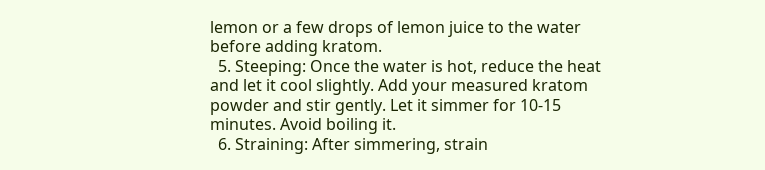lemon or a few drops of lemon juice to the water before adding kratom.
  5. Steeping: Once the water is hot, reduce the heat and let it cool slightly. Add your measured kratom powder and stir gently. Let it simmer for 10-15 minutes. Avoid boiling it.
  6. Straining: After simmering, strain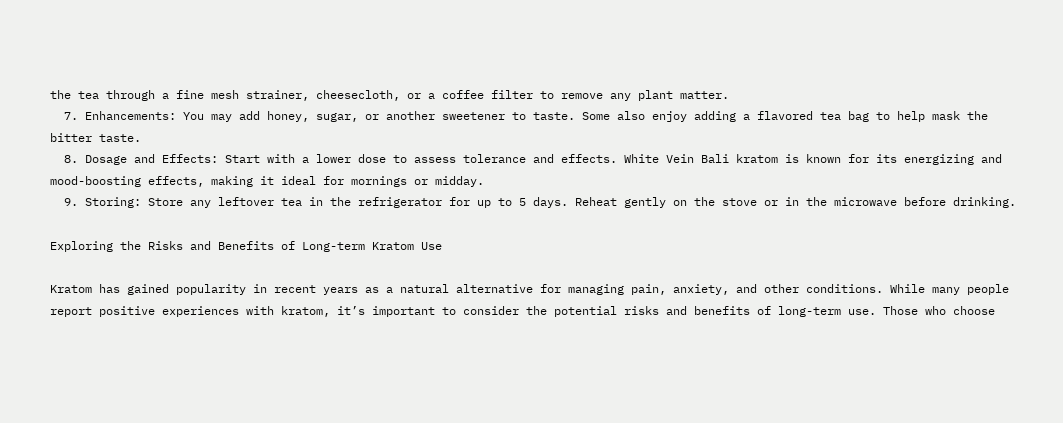the tea through a fine mesh strainer, cheesecloth, or a coffee filter to remove any plant matter.
  7. Enhancements: You may add honey, sugar, or another sweetener to taste. Some also enjoy adding a flavored tea bag to help mask the bitter taste.
  8. Dosage and Effects: Start with a lower dose to assess tolerance and effects. White Vein Bali kratom is known for its energizing and mood-boosting effects, making it ideal for mornings or midday.
  9. Storing: Store any leftover tea in the refrigerator for up to 5 days. Reheat gently on the stove or in the microwave before drinking.

Exploring the Risks and Benefits of Long-term Kratom Use

Kratom has gained popularity in recent years as a natural alternative for managing pain, anxiety, and other conditions. While many people report positive experiences with kratom, it’s important to consider the potential risks and benefits of long-term use. Those who choose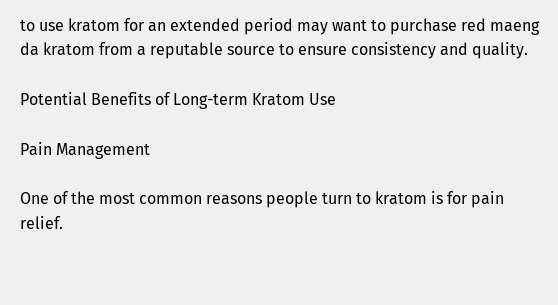to use kratom for an extended period may want to purchase red maeng da kratom from a reputable source to ensure consistency and quality.

Potential Benefits of Long-term Kratom Use

Pain Management

One of the most common reasons people turn to kratom is for pain relief.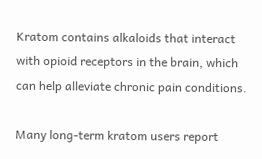Kratom contains alkaloids that interact with opioid receptors in the brain, which can help alleviate chronic pain conditions.

Many long-term kratom users report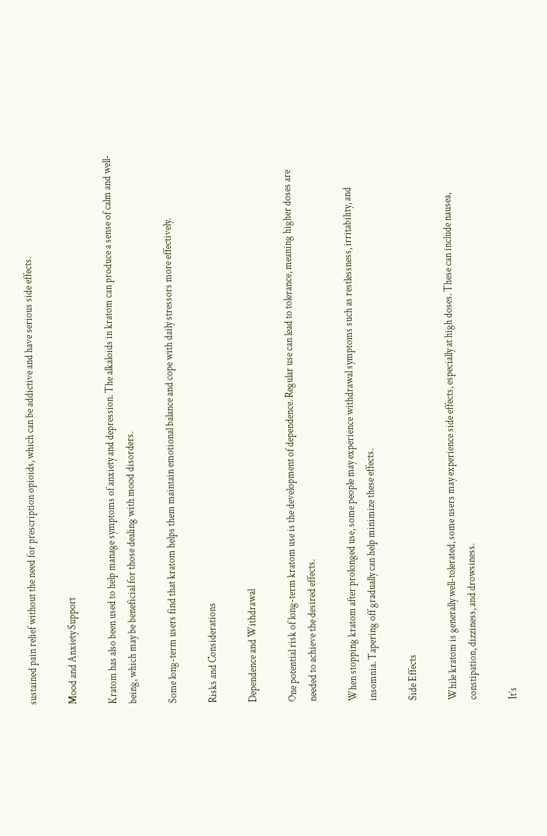sustained pain relief without the need for prescription opioids, which can be addictive and have serious side effects.

Mood and Anxiety Support

Kratom has also been used to help manage symptoms of anxiety and depression. The alkaloids in kratom can produce a sense of calm and well-being, which may be beneficial for those dealing with mood disorders.

Some long-term users find that kratom helps them maintain emotional balance and cope with daily stressors more effectively.

Risks and Considerations

Dependence and Withdrawal

One potential risk of long-term kratom use is the development of dependence. Regular use can lead to tolerance, meaning higher doses are needed to achieve the desired effects.

When stopping kratom after prolonged use, some people may experience withdrawal symptoms such as restlessness, irritability, and insomnia. Tapering off gradually can help minimize these effects.

Side Effects

While kratom is generally well-tolerated, some users may experience side effects, especially at high doses. These can include nausea, constipation, dizziness, and drowsiness.

It’s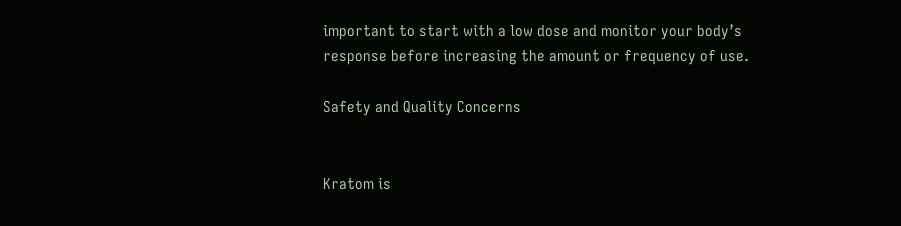important to start with a low dose and monitor your body’s response before increasing the amount or frequency of use.

Safety and Quality Concerns


Kratom is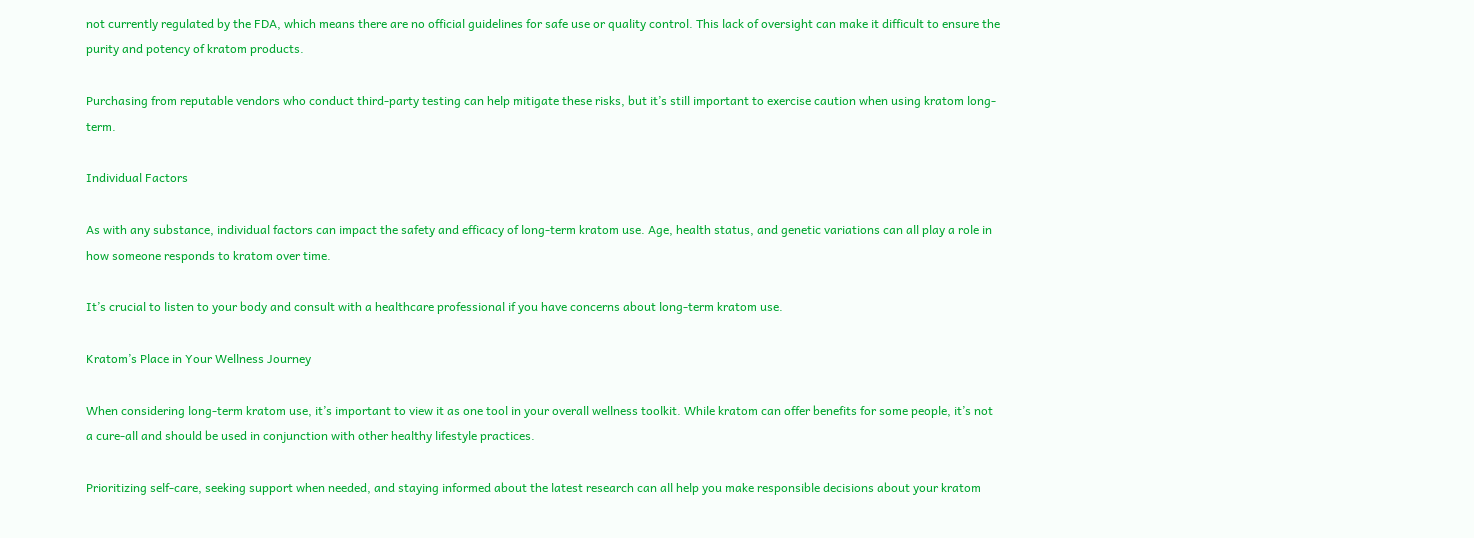not currently regulated by the FDA, which means there are no official guidelines for safe use or quality control. This lack of oversight can make it difficult to ensure the purity and potency of kratom products.

Purchasing from reputable vendors who conduct third-party testing can help mitigate these risks, but it’s still important to exercise caution when using kratom long-term.

Individual Factors

As with any substance, individual factors can impact the safety and efficacy of long-term kratom use. Age, health status, and genetic variations can all play a role in how someone responds to kratom over time.

It’s crucial to listen to your body and consult with a healthcare professional if you have concerns about long-term kratom use.

Kratom’s Place in Your Wellness Journey

When considering long-term kratom use, it’s important to view it as one tool in your overall wellness toolkit. While kratom can offer benefits for some people, it’s not a cure-all and should be used in conjunction with other healthy lifestyle practices.

Prioritizing self-care, seeking support when needed, and staying informed about the latest research can all help you make responsible decisions about your kratom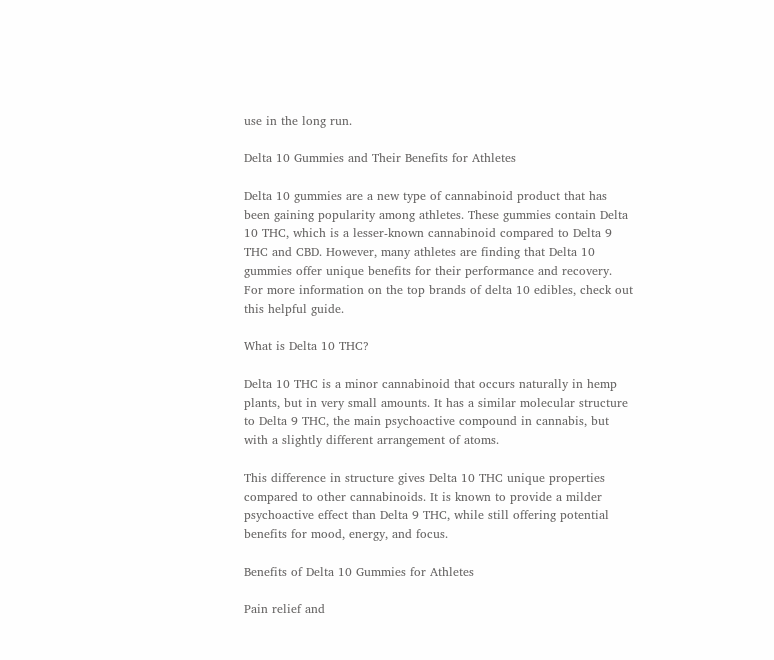use in the long run.

Delta 10 Gummies and Their Benefits for Athletes

Delta 10 gummies are a new type of cannabinoid product that has been gaining popularity among athletes. These gummies contain Delta 10 THC, which is a lesser-known cannabinoid compared to Delta 9 THC and CBD. However, many athletes are finding that Delta 10 gummies offer unique benefits for their performance and recovery. For more information on the top brands of delta 10 edibles, check out this helpful guide.

What is Delta 10 THC?

Delta 10 THC is a minor cannabinoid that occurs naturally in hemp plants, but in very small amounts. It has a similar molecular structure to Delta 9 THC, the main psychoactive compound in cannabis, but with a slightly different arrangement of atoms.

This difference in structure gives Delta 10 THC unique properties compared to other cannabinoids. It is known to provide a milder psychoactive effect than Delta 9 THC, while still offering potential benefits for mood, energy, and focus.

Benefits of Delta 10 Gummies for Athletes

Pain relief and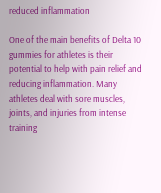reduced inflammation

One of the main benefits of Delta 10 gummies for athletes is their potential to help with pain relief and reducing inflammation. Many athletes deal with sore muscles, joints, and injuries from intense training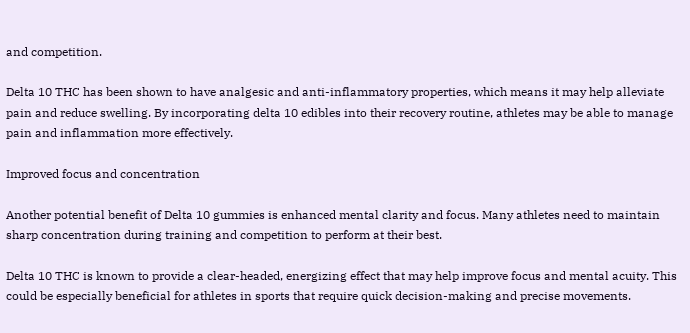and competition.

Delta 10 THC has been shown to have analgesic and anti-inflammatory properties, which means it may help alleviate pain and reduce swelling. By incorporating delta 10 edibles into their recovery routine, athletes may be able to manage pain and inflammation more effectively.

Improved focus and concentration

Another potential benefit of Delta 10 gummies is enhanced mental clarity and focus. Many athletes need to maintain sharp concentration during training and competition to perform at their best.

Delta 10 THC is known to provide a clear-headed, energizing effect that may help improve focus and mental acuity. This could be especially beneficial for athletes in sports that require quick decision-making and precise movements.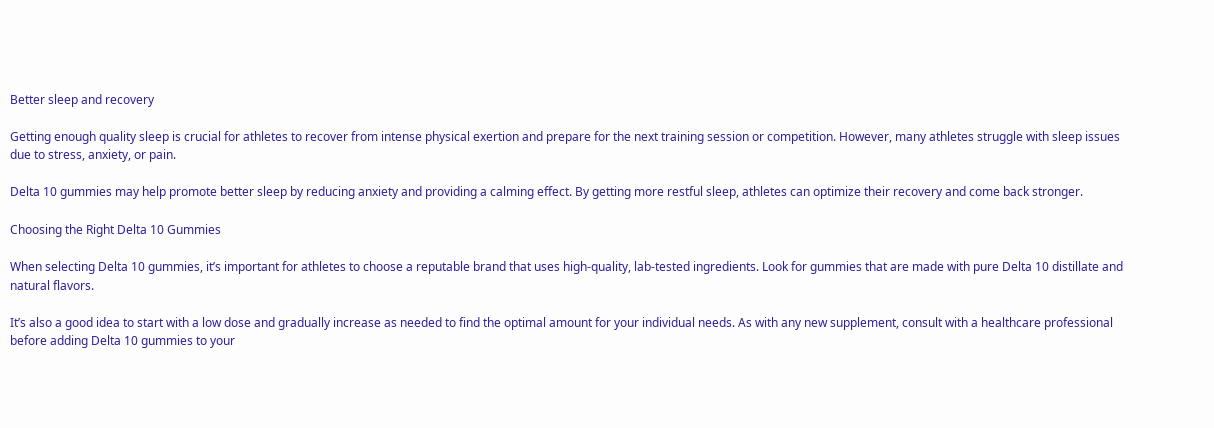Better sleep and recovery

Getting enough quality sleep is crucial for athletes to recover from intense physical exertion and prepare for the next training session or competition. However, many athletes struggle with sleep issues due to stress, anxiety, or pain.

Delta 10 gummies may help promote better sleep by reducing anxiety and providing a calming effect. By getting more restful sleep, athletes can optimize their recovery and come back stronger.

Choosing the Right Delta 10 Gummies

When selecting Delta 10 gummies, it’s important for athletes to choose a reputable brand that uses high-quality, lab-tested ingredients. Look for gummies that are made with pure Delta 10 distillate and natural flavors.

It’s also a good idea to start with a low dose and gradually increase as needed to find the optimal amount for your individual needs. As with any new supplement, consult with a healthcare professional before adding Delta 10 gummies to your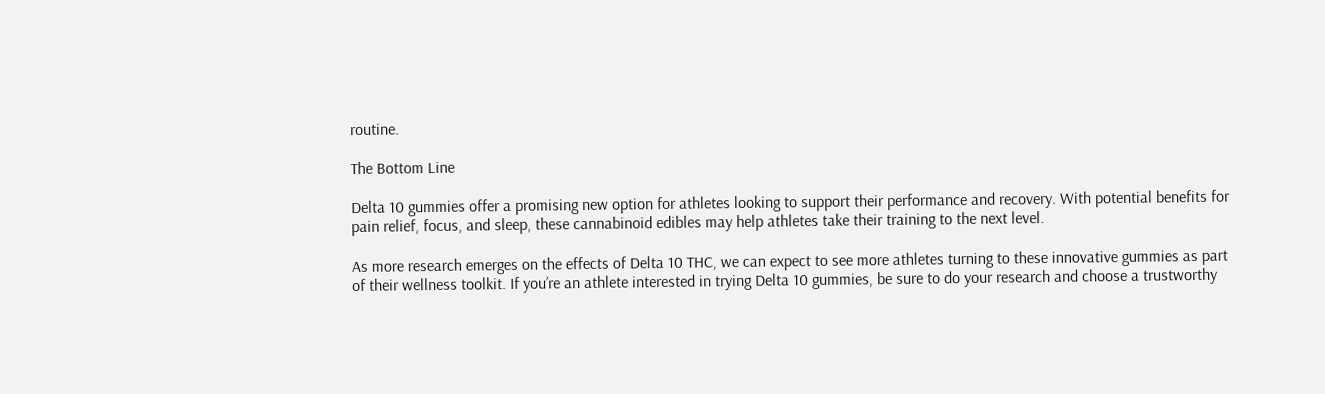routine.

The Bottom Line

Delta 10 gummies offer a promising new option for athletes looking to support their performance and recovery. With potential benefits for pain relief, focus, and sleep, these cannabinoid edibles may help athletes take their training to the next level.

As more research emerges on the effects of Delta 10 THC, we can expect to see more athletes turning to these innovative gummies as part of their wellness toolkit. If you’re an athlete interested in trying Delta 10 gummies, be sure to do your research and choose a trustworthy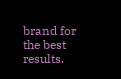brand for the best results.